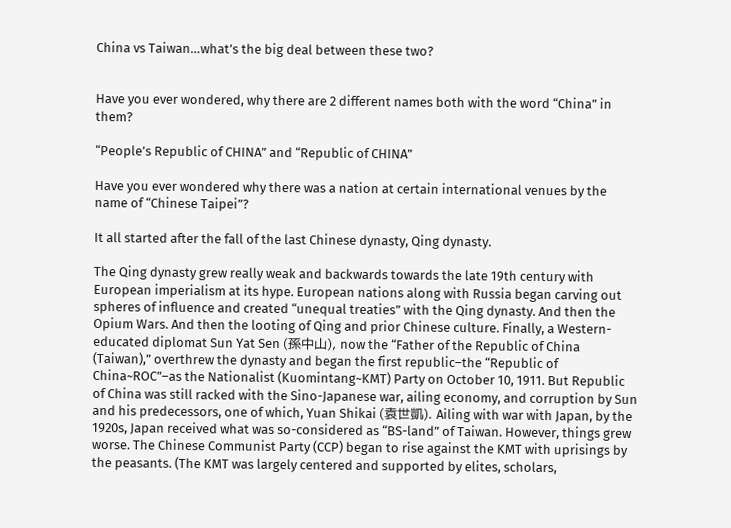China vs Taiwan…what’s the big deal between these two?


Have you ever wondered, why there are 2 different names both with the word “China” in them?

“People’s Republic of CHINA” and “Republic of CHINA”

Have you ever wondered why there was a nation at certain international venues by the name of “Chinese Taipei”?

It all started after the fall of the last Chinese dynasty, Qing dynasty.

The Qing dynasty grew really weak and backwards towards the late 19th century with European imperialism at its hype. European nations along with Russia began carving out spheres of influence and created “unequal treaties” with the Qing dynasty. And then the Opium Wars. And then the looting of Qing and prior Chinese culture. Finally, a Western-educated diplomat Sun Yat Sen (孫中山), now the “Father of the Republic of China (Taiwan),” overthrew the dynasty and began the first republic–the “Republic of China~ROC”–as the Nationalist (Kuomintang~KMT) Party on October 10, 1911. But Republic of China was still racked with the Sino-Japanese war, ailing economy, and corruption by Sun and his predecessors, one of which, Yuan Shikai (袁世凱). Ailing with war with Japan, by the 1920s, Japan received what was so-considered as “BS-land” of Taiwan. However, things grew worse. The Chinese Communist Party (CCP) began to rise against the KMT with uprisings by the peasants. (The KMT was largely centered and supported by elites, scholars,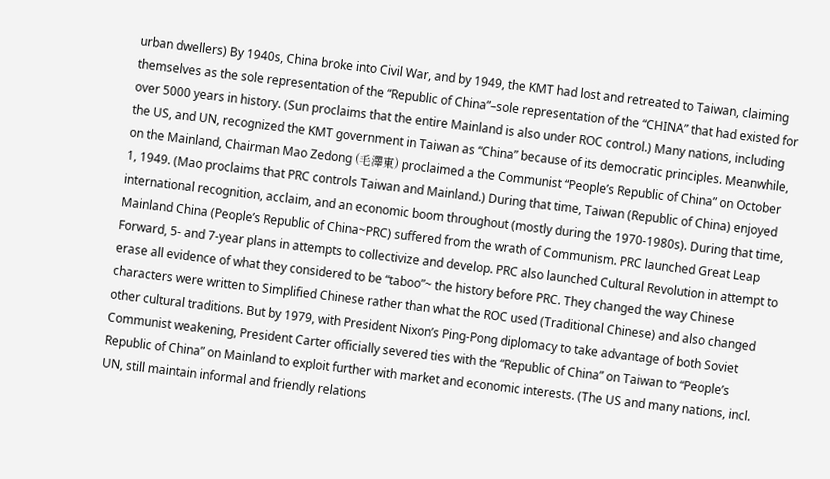urban dwellers) By 1940s, China broke into Civil War, and by 1949, the KMT had lost and retreated to Taiwan, claiming themselves as the sole representation of the “Republic of China”–sole representation of the “CHINA” that had existed for over 5000 years in history. (Sun proclaims that the entire Mainland is also under ROC control.) Many nations, including the US, and UN, recognized the KMT government in Taiwan as “China” because of its democratic principles. Meanwhile, on the Mainland, Chairman Mao Zedong (毛澤東) proclaimed a the Communist “People’s Republic of China” on October 1, 1949. (Mao proclaims that PRC controls Taiwan and Mainland.) During that time, Taiwan (Republic of China) enjoyed international recognition, acclaim, and an economic boom throughout (mostly during the 1970-1980s). During that time, Mainland China (People’s Republic of China~PRC) suffered from the wrath of Communism. PRC launched Great Leap Forward, 5- and 7-year plans in attempts to collectivize and develop. PRC also launched Cultural Revolution in attempt to erase all evidence of what they considered to be “taboo”~ the history before PRC. They changed the way Chinese characters were written to Simplified Chinese rather than what the ROC used (Traditional Chinese) and also changed other cultural traditions. But by 1979, with President Nixon’s Ping-Pong diplomacy to take advantage of both Soviet Communist weakening, President Carter officially severed ties with the “Republic of China” on Taiwan to “People’s Republic of China” on Mainland to exploit further with market and economic interests. (The US and many nations, incl. UN, still maintain informal and friendly relations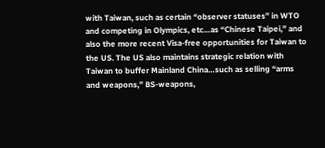with Taiwan, such as certain “observer statuses” in WTO and competing in Olympics, etc…as “Chinese Taipei,” and also the more recent Visa-free opportunities for Taiwan to the US. The US also maintains strategic relation with Taiwan to buffer Mainland China…such as selling “arms and weapons,” BS-weapons,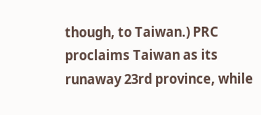though, to Taiwan.) PRC proclaims Taiwan as its runaway 23rd province, while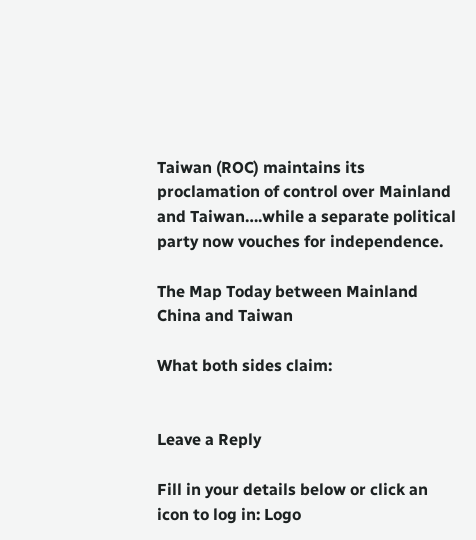Taiwan (ROC) maintains its proclamation of control over Mainland and Taiwan….while a separate political party now vouches for independence.

The Map Today between Mainland China and Taiwan

What both sides claim:


Leave a Reply

Fill in your details below or click an icon to log in: Logo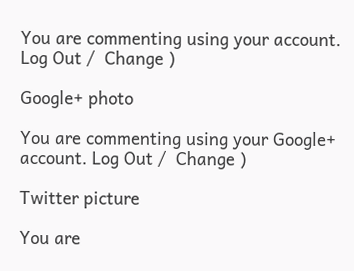You are commenting using your account. Log Out /  Change )

Google+ photo

You are commenting using your Google+ account. Log Out /  Change )

Twitter picture

You are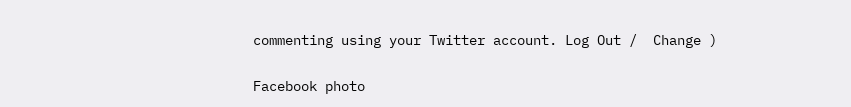commenting using your Twitter account. Log Out /  Change )

Facebook photo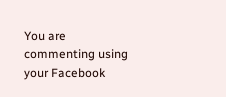You are commenting using your Facebook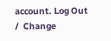account. Log Out /  Change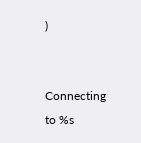)


Connecting to %s